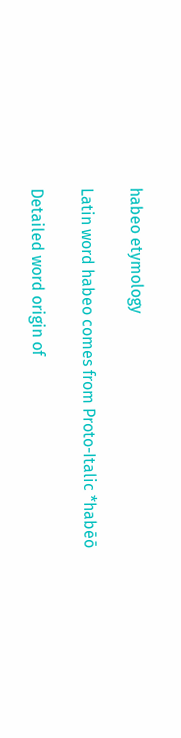habeo etymology

Latin word habeo comes from Proto-Italic *habēō

Detailed word origin of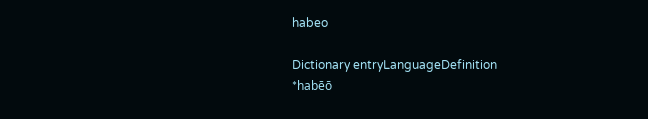habeo

Dictionary entryLanguageDefinition
*habēō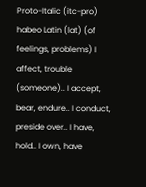Proto-Italic (itc-pro)
habeo Latin (lat) (of feelings, problems) I affect, trouble (someone).. I accept, bear, endure.. I conduct, preside over.. I have, hold.. I own, have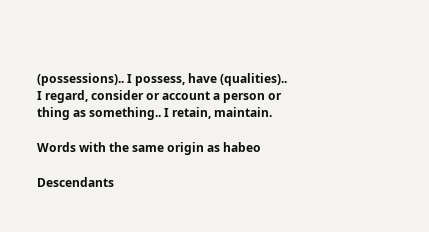(possessions).. I possess, have (qualities).. I regard, consider or account a person or thing as something.. I retain, maintain.

Words with the same origin as habeo

Descendants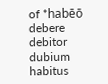of *habēō
debere debitor dubium habitus